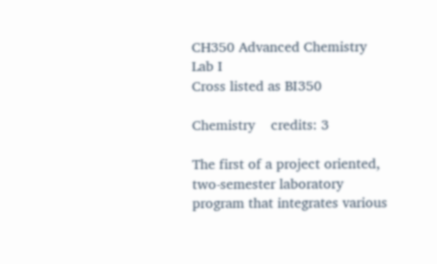CH350 Advanced Chemistry Lab I
Cross listed as BI350

Chemistry    credits: 3

The first of a project oriented, two-semester laboratory program that integrates various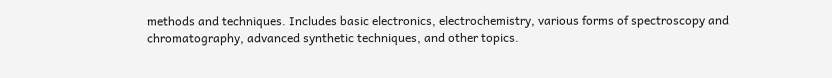methods and techniques. Includes basic electronics, electrochemistry, various forms of spectroscopy and chromatography, advanced synthetic techniques, and other topics.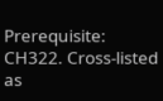Prerequisite: CH322. Cross-listed as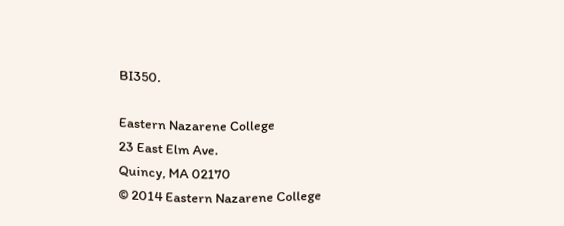BI350.

Eastern Nazarene College
23 East Elm Ave.
Quincy, MA 02170
© 2014 Eastern Nazarene College